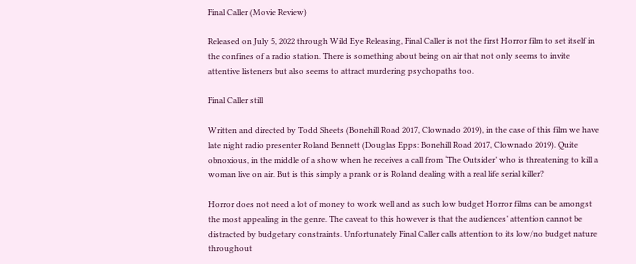Final Caller (Movie Review)

Released on July 5, 2022 through Wild Eye Releasing, Final Caller is not the first Horror film to set itself in the confines of a radio station. There is something about being on air that not only seems to invite attentive listeners but also seems to attract murdering psychopaths too.

Final Caller still

Written and directed by Todd Sheets (Bonehill Road 2017, Clownado 2019), in the case of this film we have late night radio presenter Roland Bennett (Douglas Epps: Bonehill Road 2017, Clownado 2019). Quite obnoxious, in the middle of a show when he receives a call from ‘The Outsider’ who is threatening to kill a woman live on air. But is this simply a prank or is Roland dealing with a real life serial killer?

Horror does not need a lot of money to work well and as such low budget Horror films can be amongst the most appealing in the genre. The caveat to this however is that the audiences’ attention cannot be distracted by budgetary constraints. Unfortunately Final Caller calls attention to its low/no budget nature throughout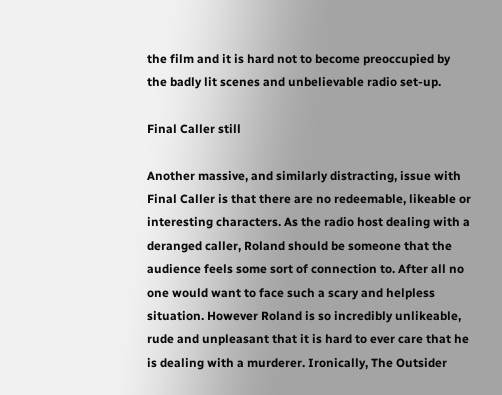the film and it is hard not to become preoccupied by the badly lit scenes and unbelievable radio set-up.

Final Caller still

Another massive, and similarly distracting, issue with Final Caller is that there are no redeemable, likeable or interesting characters. As the radio host dealing with a deranged caller, Roland should be someone that the audience feels some sort of connection to. After all no one would want to face such a scary and helpless situation. However Roland is so incredibly unlikeable, rude and unpleasant that it is hard to ever care that he is dealing with a murderer. Ironically, The Outsider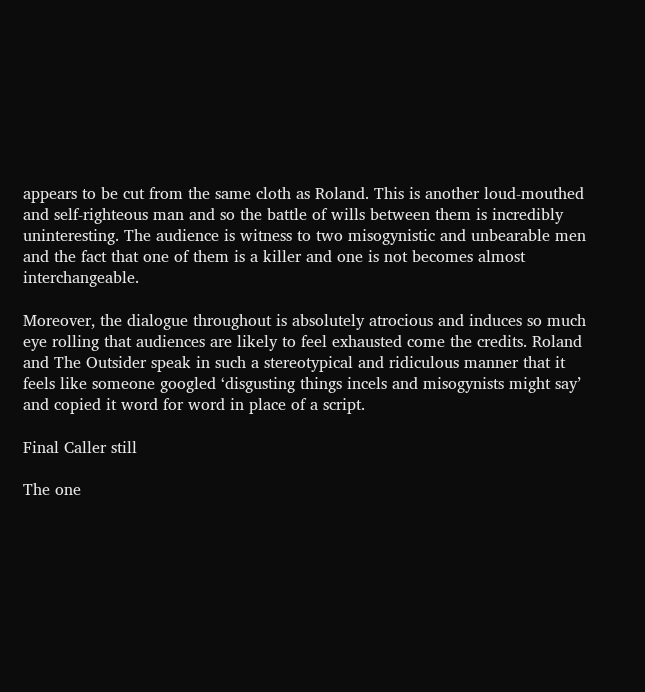appears to be cut from the same cloth as Roland. This is another loud-mouthed and self-righteous man and so the battle of wills between them is incredibly uninteresting. The audience is witness to two misogynistic and unbearable men and the fact that one of them is a killer and one is not becomes almost interchangeable.

Moreover, the dialogue throughout is absolutely atrocious and induces so much eye rolling that audiences are likely to feel exhausted come the credits. Roland and The Outsider speak in such a stereotypical and ridiculous manner that it feels like someone googled ‘disgusting things incels and misogynists might say’ and copied it word for word in place of a script.

Final Caller still

The one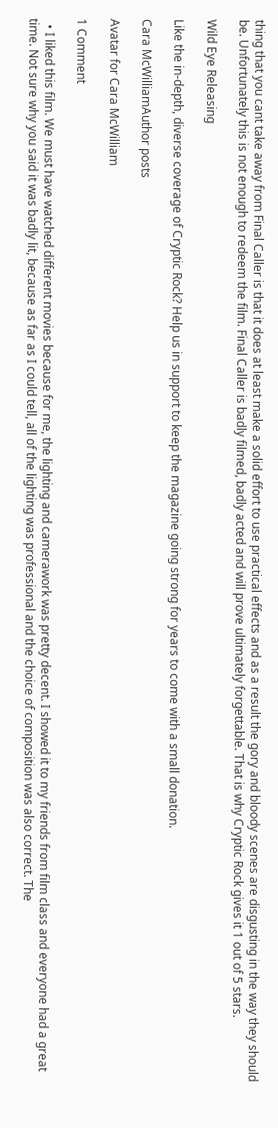thing that you cant take away from Final Caller is that it does at least make a solid effort to use practical effects and as a result the gory and bloody scenes are disgusting in the way they should be. Unfortunately this is not enough to redeem the film. Final Caller is badly filmed, badly acted and will prove ultimately forgettable. That is why Cryptic Rock gives it 1 out of 5 stars.

Wild Eye Releasing

Like the in-depth, diverse coverage of Cryptic Rock? Help us in support to keep the magazine going strong for years to come with a small donation.

Cara McWilliamAuthor posts

Avatar for Cara McWilliam

1 Comment

  • I liked this film. We must have watched different movies because for me, the lighting and camerawork was pretty decent. I showed it to my friends from film class and everyone had a great time. Not sure why you said it was badly lit, because as far as I could tell, all of the lighting was professional and the choice of composition was also correct. The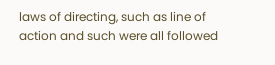laws of directing, such as line of action and such were all followed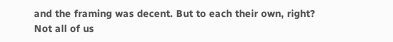and the framing was decent. But to each their own, right? Not all of us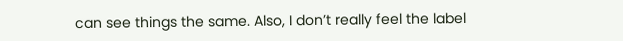can see things the same. Also, I don’t really feel the label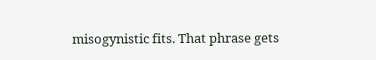misogynistic fits. That phrase gets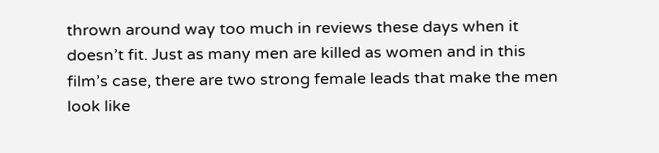thrown around way too much in reviews these days when it doesn’t fit. Just as many men are killed as women and in this film’s case, there are two strong female leads that make the men look like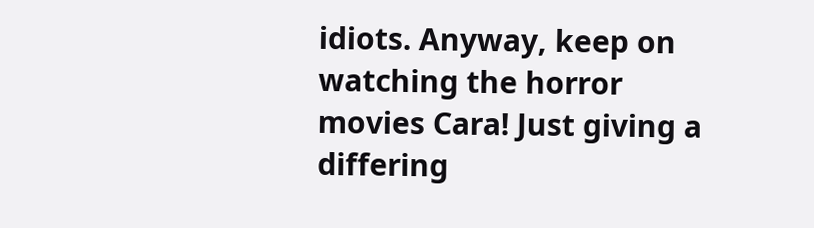idiots. Anyway, keep on watching the horror movies Cara! Just giving a differing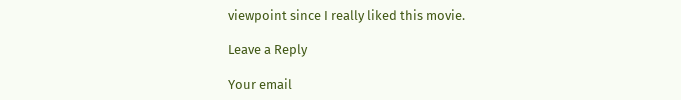viewpoint since I really liked this movie.

Leave a Reply

Your email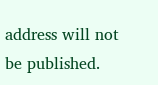address will not be published.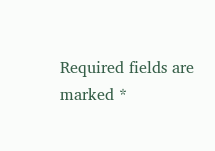Required fields are marked *